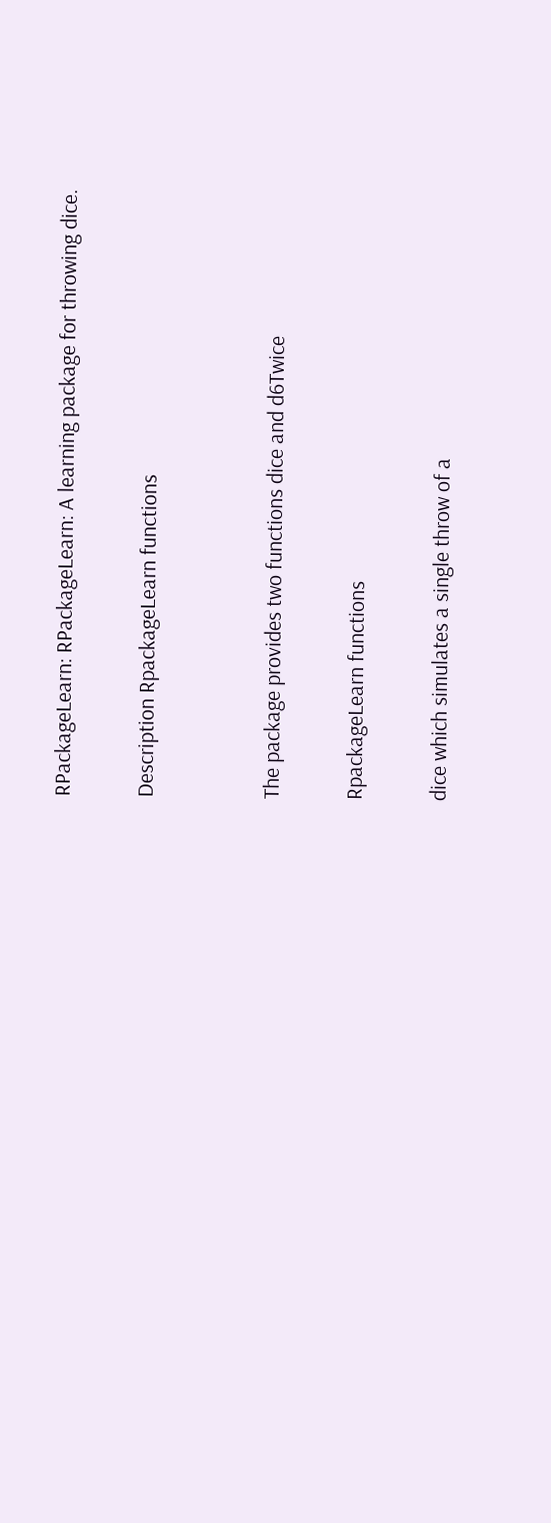RPackageLearn: RPackageLearn: A learning package for throwing dice.

Description RpackageLearn functions


The package provides two functions dice and d6Twice

RpackageLearn functions

dice which simulates a single throw of a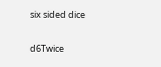six sided dice

d6Twice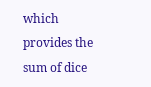which provides the sum of dice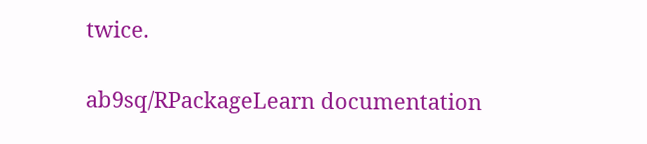twice.

ab9sq/RPackageLearn documentation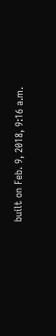built on Feb. 9, 2018, 9:16 a.m.